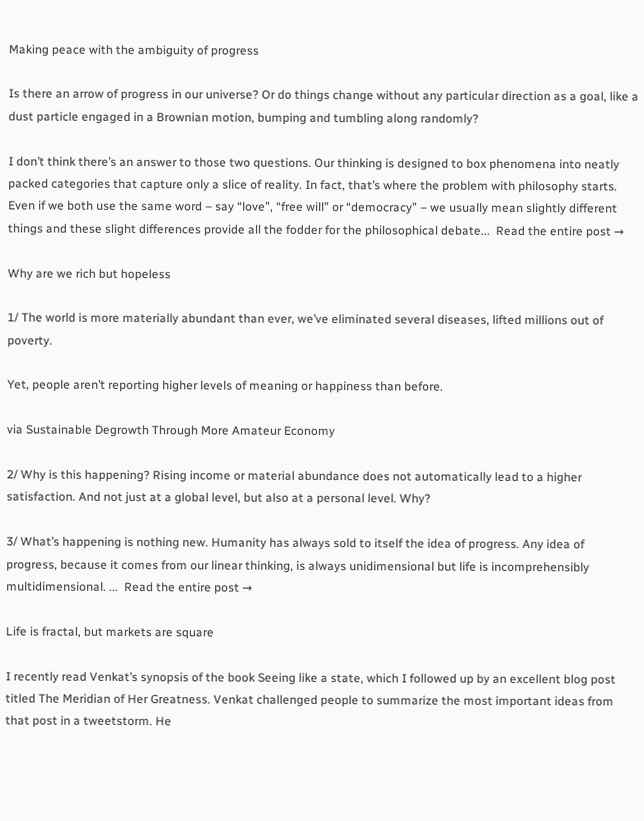Making peace with the ambiguity of progress

Is there an arrow of progress in our universe? Or do things change without any particular direction as a goal, like a dust particle engaged in a Brownian motion, bumping and tumbling along randomly?

I don’t think there’s an answer to those two questions. Our thinking is designed to box phenomena into neatly packed categories that capture only a slice of reality. In fact, that’s where the problem with philosophy starts. Even if we both use the same word – say “love”, “free will” or “democracy” – we usually mean slightly different things and these slight differences provide all the fodder for the philosophical debate...  Read the entire post →

Why are we rich but hopeless

1/ The world is more materially abundant than ever, we’ve eliminated several diseases, lifted millions out of poverty.

Yet, people aren’t reporting higher levels of meaning or happiness than before.

via Sustainable Degrowth Through More Amateur Economy

2/ Why is this happening? Rising income or material abundance does not automatically lead to a higher satisfaction. And not just at a global level, but also at a personal level. Why?

3/ What’s happening is nothing new. Humanity has always sold to itself the idea of progress. Any idea of progress, because it comes from our linear thinking, is always unidimensional but life is incomprehensibly multidimensional. ...  Read the entire post →

Life is fractal, but markets are square

I recently read Venkat’s synopsis of the book Seeing like a state, which I followed up by an excellent blog post titled The Meridian of Her Greatness. Venkat challenged people to summarize the most important ideas from that post in a tweetstorm. He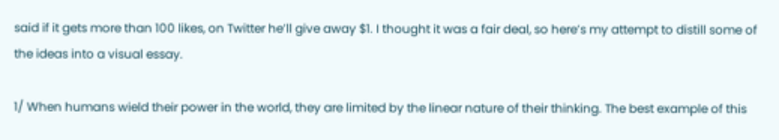said if it gets more than 100 likes, on Twitter he’ll give away $1. I thought it was a fair deal, so here’s my attempt to distill some of the ideas into a visual essay.

1/ When humans wield their power in the world, they are limited by the linear nature of their thinking. The best example of this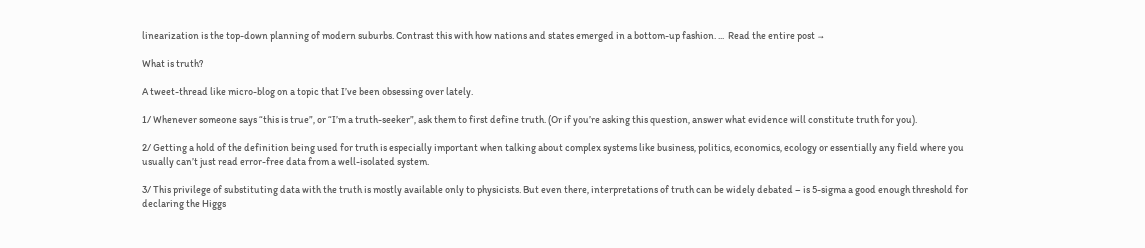linearization is the top-down planning of modern suburbs. Contrast this with how nations and states emerged in a bottom-up fashion. ...  Read the entire post →

What is truth?

A tweet-thread like micro-blog on a topic that I’ve been obsessing over lately.

1/ Whenever someone says “this is true”, or “I’m a truth-seeker”, ask them to first define truth. (Or if you’re asking this question, answer what evidence will constitute truth for you).

2/ Getting a hold of the definition being used for truth is especially important when talking about complex systems like business, politics, economics, ecology or essentially any field where you usually can’t just read error-free data from a well-isolated system.

3/ This privilege of substituting data with the truth is mostly available only to physicists. But even there, interpretations of truth can be widely debated – is 5-sigma a good enough threshold for declaring the Higgs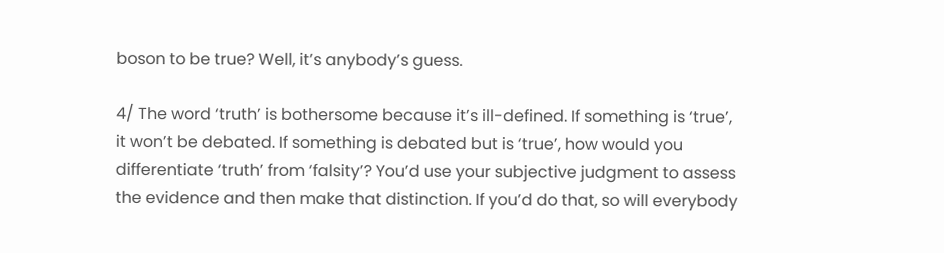boson to be true? Well, it’s anybody’s guess.

4/ The word ‘truth’ is bothersome because it’s ill-defined. If something is ‘true’, it won’t be debated. If something is debated but is ‘true’, how would you differentiate ‘truth’ from ‘falsity’? You’d use your subjective judgment to assess the evidence and then make that distinction. If you’d do that, so will everybody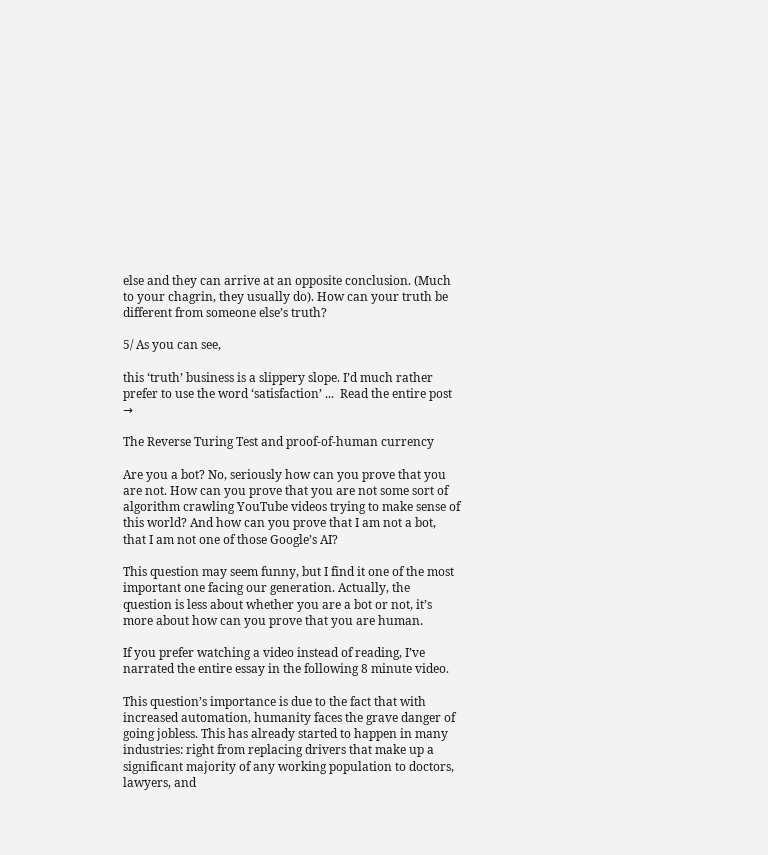else and they can arrive at an opposite conclusion. (Much to your chagrin, they usually do). How can your truth be different from someone else’s truth?

5/ As you can see,

this ‘truth’ business is a slippery slope. I’d much rather prefer to use the word ‘satisfaction’ ...  Read the entire post →

The Reverse Turing Test and proof-of-human currency

Are you a bot? No, seriously how can you prove that you are not. How can you prove that you are not some sort of algorithm crawling YouTube videos trying to make sense of this world? And how can you prove that I am not a bot, that I am not one of those Google’s AI?

This question may seem funny, but I find it one of the most important one facing our generation. Actually, the question is less about whether you are a bot or not, it’s more about how can you prove that you are human.

If you prefer watching a video instead of reading, I’ve narrated the entire essay in the following 8 minute video.

This question’s importance is due to the fact that with increased automation, humanity faces the grave danger of going jobless. This has already started to happen in many industries: right from replacing drivers that make up a significant majority of any working population to doctors, lawyers, and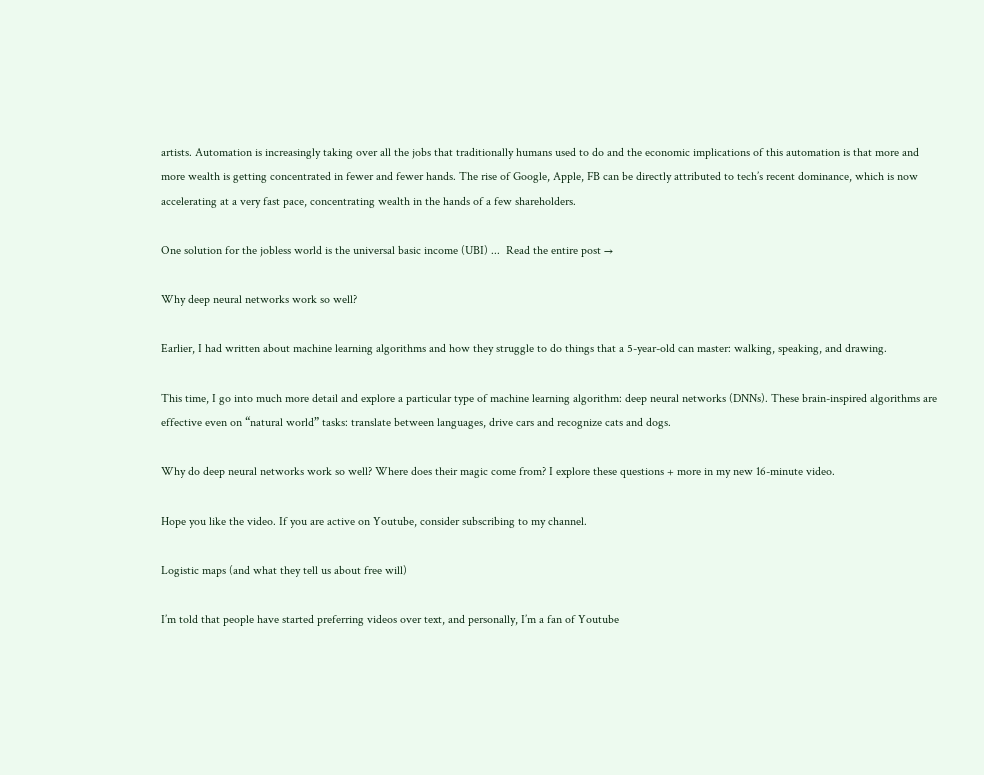artists. Automation is increasingly taking over all the jobs that traditionally humans used to do and the economic implications of this automation is that more and more wealth is getting concentrated in fewer and fewer hands. The rise of Google, Apple, FB can be directly attributed to tech’s recent dominance, which is now accelerating at a very fast pace, concentrating wealth in the hands of a few shareholders.

One solution for the jobless world is the universal basic income (UBI) ...  Read the entire post →

Why deep neural networks work so well?

Earlier, I had written about machine learning algorithms and how they struggle to do things that a 5-year-old can master: walking, speaking, and drawing.

This time, I go into much more detail and explore a particular type of machine learning algorithm: deep neural networks (DNNs). These brain-inspired algorithms are effective even on “natural world” tasks: translate between languages, drive cars and recognize cats and dogs.

Why do deep neural networks work so well? Where does their magic come from? I explore these questions + more in my new 16-minute video.

Hope you like the video. If you are active on Youtube, consider subscribing to my channel.

Logistic maps (and what they tell us about free will)

I’m told that people have started preferring videos over text, and personally, I’m a fan of Youtube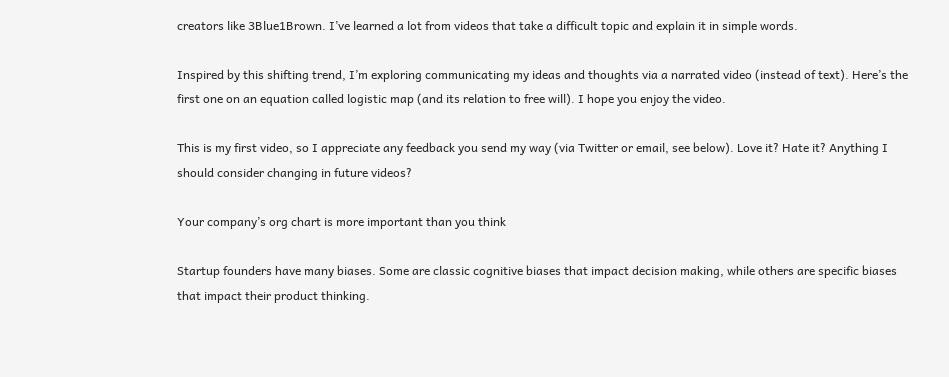creators like 3Blue1Brown. I’ve learned a lot from videos that take a difficult topic and explain it in simple words.

Inspired by this shifting trend, I’m exploring communicating my ideas and thoughts via a narrated video (instead of text). Here’s the first one on an equation called logistic map (and its relation to free will). I hope you enjoy the video.

This is my first video, so I appreciate any feedback you send my way (via Twitter or email, see below). Love it? Hate it? Anything I should consider changing in future videos?

Your company’s org chart is more important than you think

Startup founders have many biases. Some are classic cognitive biases that impact decision making, while others are specific biases that impact their product thinking.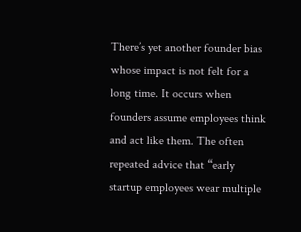There’s yet another founder bias whose impact is not felt for a long time. It occurs when founders assume employees think and act like them. The often repeated advice that “early startup employees wear multiple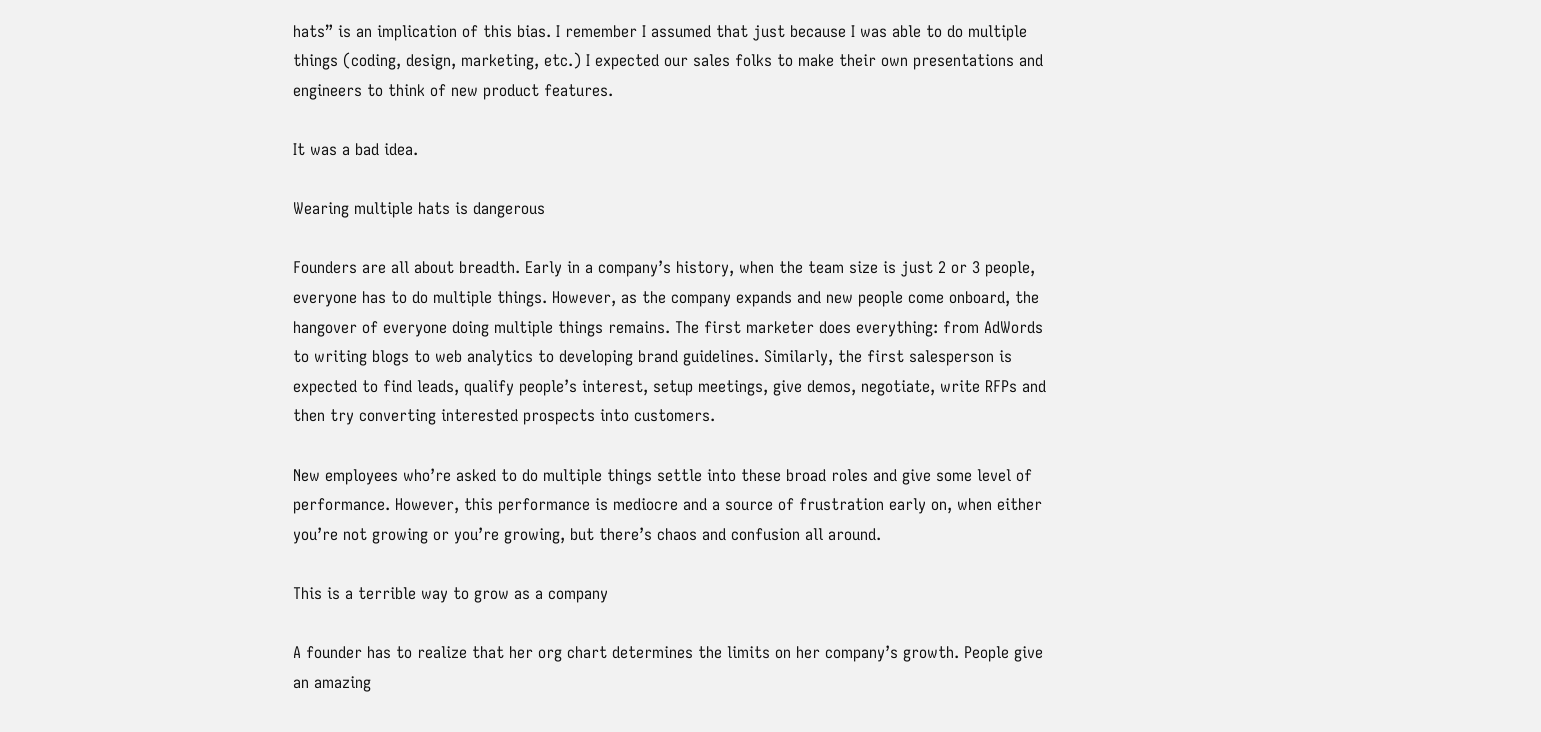hats” is an implication of this bias. I remember I assumed that just because I was able to do multiple things (coding, design, marketing, etc.) I expected our sales folks to make their own presentations and engineers to think of new product features.

It was a bad idea.

Wearing multiple hats is dangerous

Founders are all about breadth. Early in a company’s history, when the team size is just 2 or 3 people, everyone has to do multiple things. However, as the company expands and new people come onboard, the hangover of everyone doing multiple things remains. The first marketer does everything: from AdWords to writing blogs to web analytics to developing brand guidelines. Similarly, the first salesperson is expected to find leads, qualify people’s interest, setup meetings, give demos, negotiate, write RFPs and then try converting interested prospects into customers.

New employees who’re asked to do multiple things settle into these broad roles and give some level of performance. However, this performance is mediocre and a source of frustration early on, when either you’re not growing or you’re growing, but there’s chaos and confusion all around.

This is a terrible way to grow as a company

A founder has to realize that her org chart determines the limits on her company’s growth. People give an amazing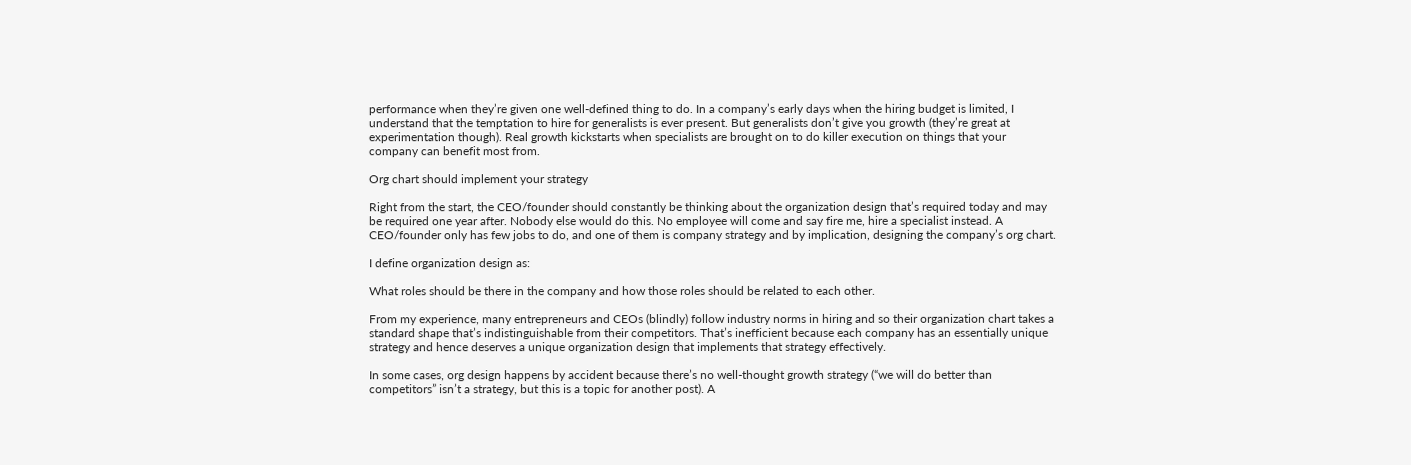performance when they’re given one well-defined thing to do. In a company’s early days when the hiring budget is limited, I understand that the temptation to hire for generalists is ever present. But generalists don’t give you growth (they’re great at experimentation though). Real growth kickstarts when specialists are brought on to do killer execution on things that your company can benefit most from.

Org chart should implement your strategy

Right from the start, the CEO/founder should constantly be thinking about the organization design that’s required today and may be required one year after. Nobody else would do this. No employee will come and say fire me, hire a specialist instead. A CEO/founder only has few jobs to do, and one of them is company strategy and by implication, designing the company’s org chart.

I define organization design as:

What roles should be there in the company and how those roles should be related to each other.

From my experience, many entrepreneurs and CEOs (blindly) follow industry norms in hiring and so their organization chart takes a standard shape that’s indistinguishable from their competitors. That’s inefficient because each company has an essentially unique strategy and hence deserves a unique organization design that implements that strategy effectively.

In some cases, org design happens by accident because there’s no well-thought growth strategy (“we will do better than competitors” isn’t a strategy, but this is a topic for another post). A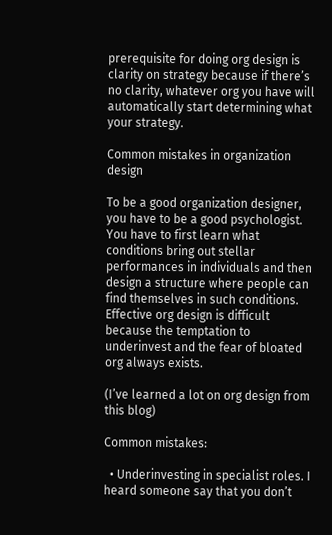prerequisite for doing org design is clarity on strategy because if there’s no clarity, whatever org you have will automatically start determining what your strategy.

Common mistakes in organization design

To be a good organization designer, you have to be a good psychologist. You have to first learn what conditions bring out stellar performances in individuals and then design a structure where people can find themselves in such conditions. Effective org design is difficult because the temptation to underinvest and the fear of bloated org always exists.

(I’ve learned a lot on org design from this blog)

Common mistakes:

  • Underinvesting in specialist roles. I heard someone say that you don’t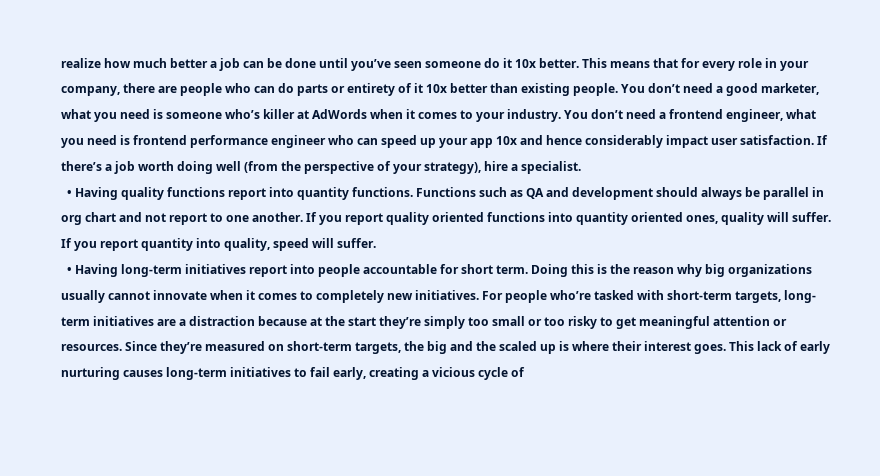realize how much better a job can be done until you’ve seen someone do it 10x better. This means that for every role in your company, there are people who can do parts or entirety of it 10x better than existing people. You don’t need a good marketer, what you need is someone who’s killer at AdWords when it comes to your industry. You don’t need a frontend engineer, what you need is frontend performance engineer who can speed up your app 10x and hence considerably impact user satisfaction. If there’s a job worth doing well (from the perspective of your strategy), hire a specialist.
  • Having quality functions report into quantity functions. Functions such as QA and development should always be parallel in org chart and not report to one another. If you report quality oriented functions into quantity oriented ones, quality will suffer. If you report quantity into quality, speed will suffer.
  • Having long-term initiatives report into people accountable for short term. Doing this is the reason why big organizations usually cannot innovate when it comes to completely new initiatives. For people who’re tasked with short-term targets, long-term initiatives are a distraction because at the start they’re simply too small or too risky to get meaningful attention or resources. Since they’re measured on short-term targets, the big and the scaled up is where their interest goes. This lack of early nurturing causes long-term initiatives to fail early, creating a vicious cycle of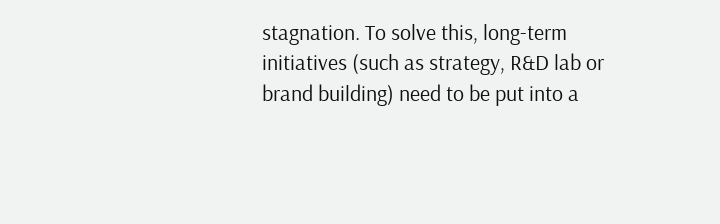stagnation. To solve this, long-term initiatives (such as strategy, R&D lab or brand building) need to be put into a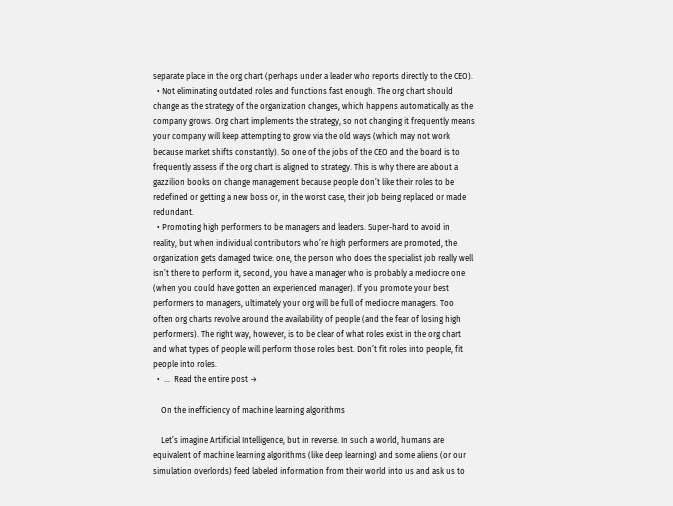separate place in the org chart (perhaps under a leader who reports directly to the CEO).
  • Not eliminating outdated roles and functions fast enough. The org chart should change as the strategy of the organization changes, which happens automatically as the company grows. Org chart implements the strategy, so not changing it frequently means your company will keep attempting to grow via the old ways (which may not work because market shifts constantly). So one of the jobs of the CEO and the board is to frequently assess if the org chart is aligned to strategy. This is why there are about a gazzilion books on change management because people don’t like their roles to be redefined or getting a new boss or, in the worst case, their job being replaced or made redundant.
  • Promoting high performers to be managers and leaders. Super-hard to avoid in reality, but when individual contributors who’re high performers are promoted, the organization gets damaged twice: one, the person who does the specialist job really well isn’t there to perform it, second, you have a manager who is probably a mediocre one (when you could have gotten an experienced manager). If you promote your best performers to managers, ultimately your org will be full of mediocre managers. Too often org charts revolve around the availability of people (and the fear of losing high performers). The right way, however, is to be clear of what roles exist in the org chart and what types of people will perform those roles best. Don’t fit roles into people, fit people into roles.
  •  ...  Read the entire post →

    On the inefficiency of machine learning algorithms

    Let’s imagine Artificial Intelligence, but in reverse. In such a world, humans are equivalent of machine learning algorithms (like deep learning) and some aliens (or our simulation overlords) feed labeled information from their world into us and ask us to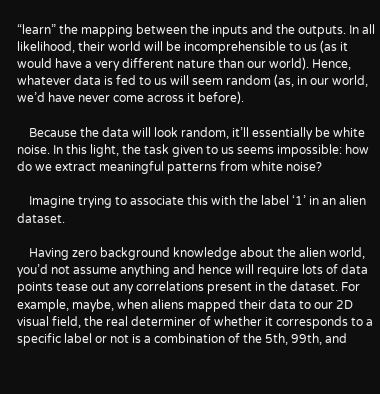“learn” the mapping between the inputs and the outputs. In all likelihood, their world will be incomprehensible to us (as it would have a very different nature than our world). Hence, whatever data is fed to us will seem random (as, in our world, we’d have never come across it before).

    Because the data will look random, it’ll essentially be white noise. In this light, the task given to us seems impossible: how do we extract meaningful patterns from white noise?

    Imagine trying to associate this with the label ‘1’ in an alien dataset.

    Having zero background knowledge about the alien world, you’d not assume anything and hence will require lots of data points tease out any correlations present in the dataset. For example, maybe, when aliens mapped their data to our 2D visual field, the real determiner of whether it corresponds to a specific label or not is a combination of the 5th, 99th, and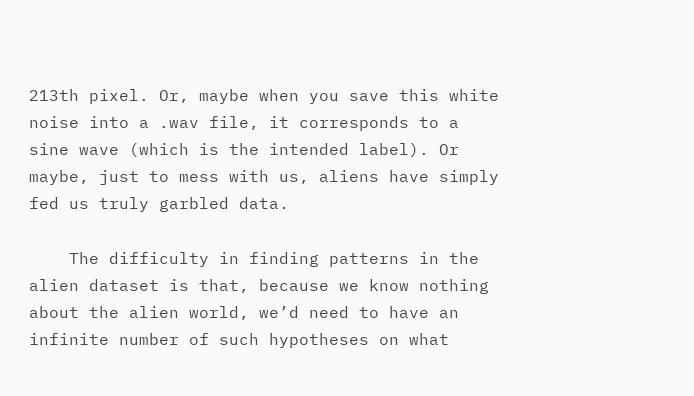213th pixel. Or, maybe when you save this white noise into a .wav file, it corresponds to a sine wave (which is the intended label). Or maybe, just to mess with us, aliens have simply fed us truly garbled data.

    The difficulty in finding patterns in the alien dataset is that, because we know nothing about the alien world, we’d need to have an infinite number of such hypotheses on what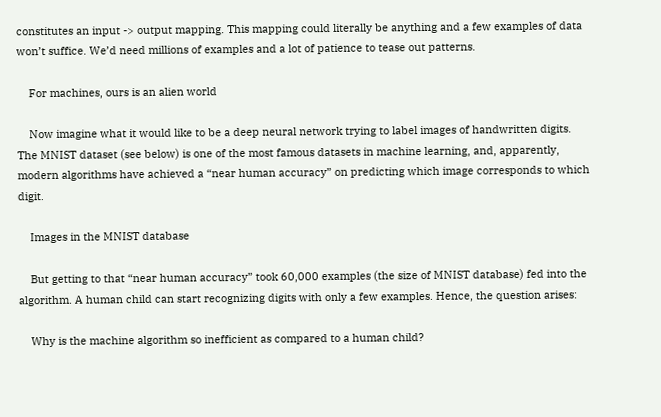constitutes an input -> output mapping. This mapping could literally be anything and a few examples of data won’t suffice. We’d need millions of examples and a lot of patience to tease out patterns.

    For machines, ours is an alien world

    Now imagine what it would like to be a deep neural network trying to label images of handwritten digits. The MNIST dataset (see below) is one of the most famous datasets in machine learning, and, apparently, modern algorithms have achieved a “near human accuracy” on predicting which image corresponds to which digit.

    Images in the MNIST database

    But getting to that “near human accuracy” took 60,000 examples (the size of MNIST database) fed into the algorithm. A human child can start recognizing digits with only a few examples. Hence, the question arises:

    Why is the machine algorithm so inefficient as compared to a human child?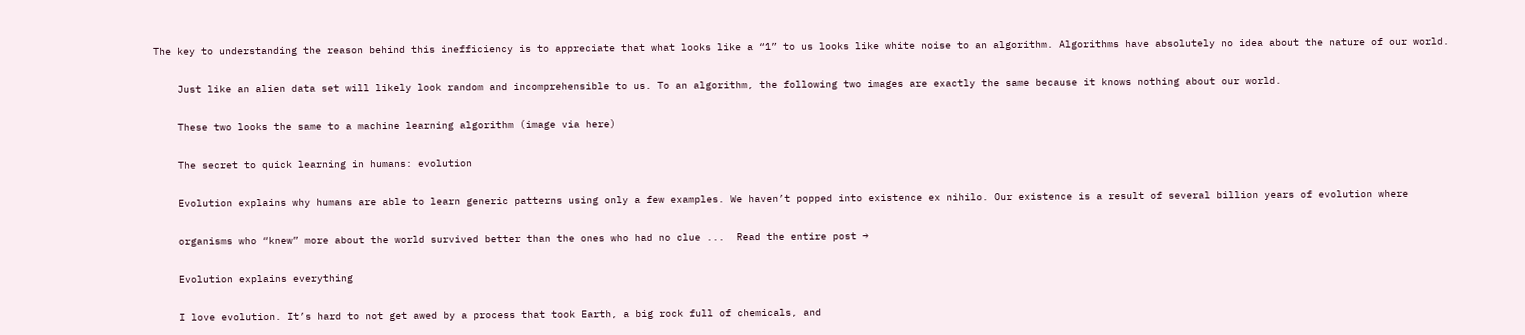The key to understanding the reason behind this inefficiency is to appreciate that what looks like a “1” to us looks like white noise to an algorithm. Algorithms have absolutely no idea about the nature of our world.

    Just like an alien data set will likely look random and incomprehensible to us. To an algorithm, the following two images are exactly the same because it knows nothing about our world.

    These two looks the same to a machine learning algorithm (image via here)

    The secret to quick learning in humans: evolution

    Evolution explains why humans are able to learn generic patterns using only a few examples. We haven’t popped into existence ex nihilo. Our existence is a result of several billion years of evolution where

    organisms who “knew” more about the world survived better than the ones who had no clue ...  Read the entire post →

    Evolution explains everything

    I love evolution. It’s hard to not get awed by a process that took Earth, a big rock full of chemicals, and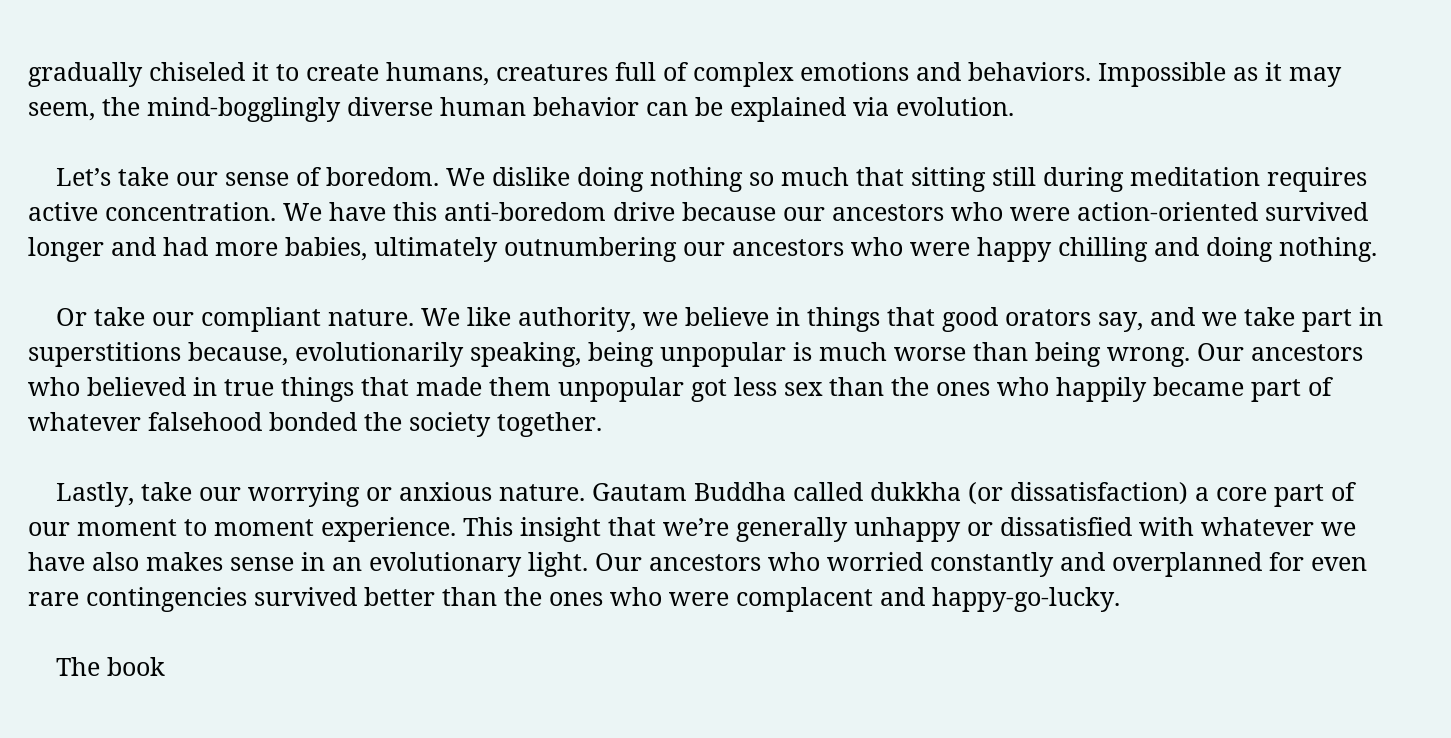gradually chiseled it to create humans, creatures full of complex emotions and behaviors. Impossible as it may seem, the mind-bogglingly diverse human behavior can be explained via evolution.

    Let’s take our sense of boredom. We dislike doing nothing so much that sitting still during meditation requires active concentration. We have this anti-boredom drive because our ancestors who were action-oriented survived longer and had more babies, ultimately outnumbering our ancestors who were happy chilling and doing nothing.

    Or take our compliant nature. We like authority, we believe in things that good orators say, and we take part in superstitions because, evolutionarily speaking, being unpopular is much worse than being wrong. Our ancestors who believed in true things that made them unpopular got less sex than the ones who happily became part of whatever falsehood bonded the society together.

    Lastly, take our worrying or anxious nature. Gautam Buddha called dukkha (or dissatisfaction) a core part of our moment to moment experience. This insight that we’re generally unhappy or dissatisfied with whatever we have also makes sense in an evolutionary light. Our ancestors who worried constantly and overplanned for even rare contingencies survived better than the ones who were complacent and happy-go-lucky.

    The book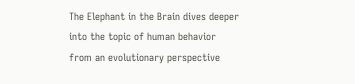The Elephant in the Brain dives deeper into the topic of human behavior from an evolutionary perspective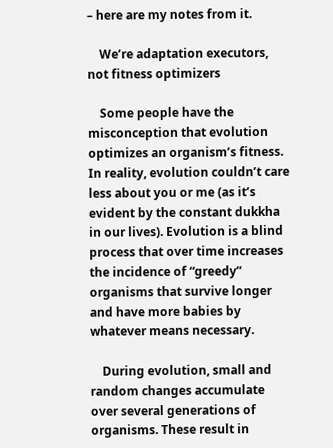– here are my notes from it.

    We’re adaptation executors, not fitness optimizers

    Some people have the misconception that evolution optimizes an organism’s fitness. In reality, evolution couldn’t care less about you or me (as it’s evident by the constant dukkha in our lives). Evolution is a blind process that over time increases the incidence of “greedy” organisms that survive longer and have more babies by whatever means necessary.

    During evolution, small and random changes accumulate over several generations of organisms. These result in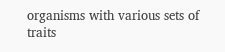organisms with various sets of traits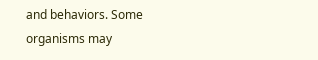and behaviors. Some organisms may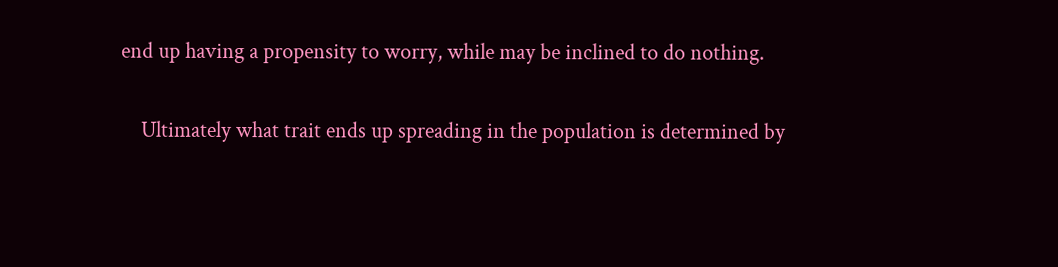end up having a propensity to worry, while may be inclined to do nothing.

    Ultimately what trait ends up spreading in the population is determined by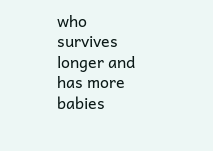who survives longer and has more babies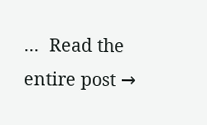...  Read the entire post →